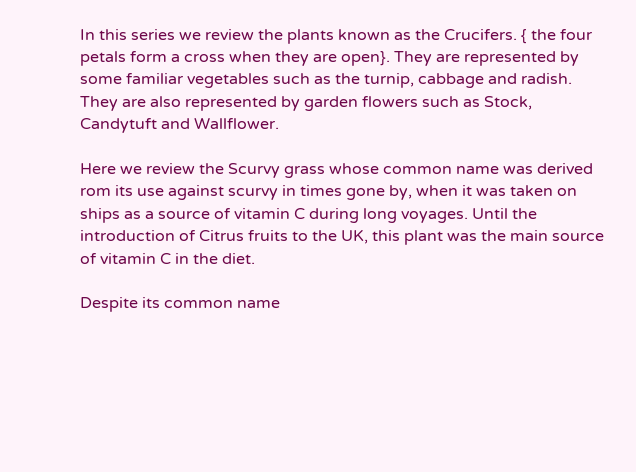In this series we review the plants known as the Crucifers. { the four petals form a cross when they are open}. They are represented by some familiar vegetables such as the turnip, cabbage and radish. They are also represented by garden flowers such as Stock, Candytuft and Wallflower.

Here we review the Scurvy grass whose common name was derived rom its use against scurvy in times gone by, when it was taken on ships as a source of vitamin C during long voyages. Until the introduction of Citrus fruits to the UK, this plant was the main source of vitamin C in the diet.

Despite its common name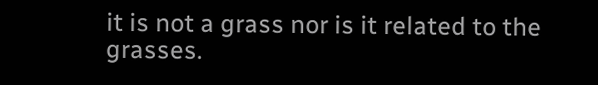it is not a grass nor is it related to the grasses.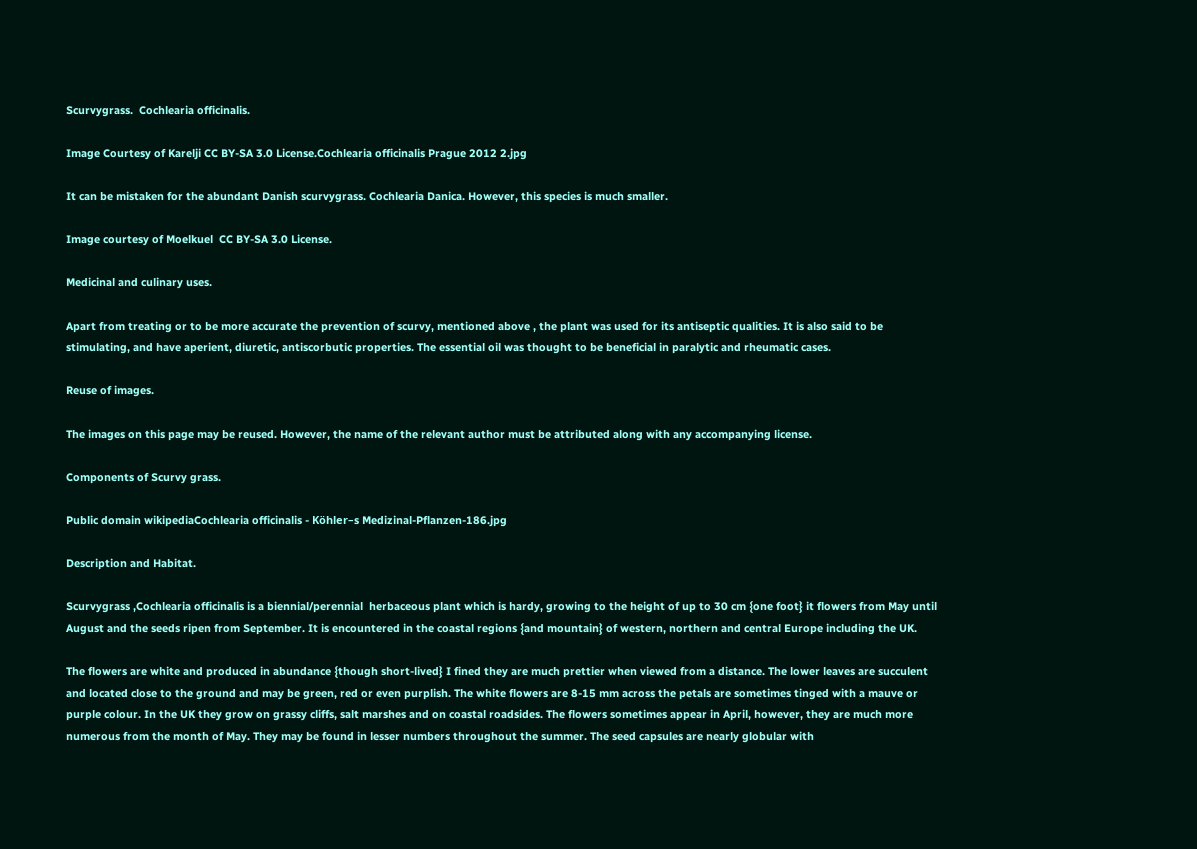Scurvygrass.  Cochlearia officinalis.

Image Courtesy of Karelji CC BY-SA 3.0 License.Cochlearia officinalis Prague 2012 2.jpg

It can be mistaken for the abundant Danish scurvygrass. Cochlearia Danica. However, this species is much smaller.

Image courtesy of Moelkuel  CC BY-SA 3.0 License.

Medicinal and culinary uses.

Apart from treating or to be more accurate the prevention of scurvy, mentioned above , the plant was used for its antiseptic qualities. It is also said to be stimulating, and have aperient, diuretic, antiscorbutic properties. The essential oil was thought to be beneficial in paralytic and rheumatic cases.

Reuse of images.

The images on this page may be reused. However, the name of the relevant author must be attributed along with any accompanying license.

Components of Scurvy grass.

Public domain wikipediaCochlearia officinalis - Köhler–s Medizinal-Pflanzen-186.jpg

Description and Habitat.

Scurvygrass ,Cochlearia officinalis is a biennial/perennial  herbaceous plant which is hardy, growing to the height of up to 30 cm {one foot} it flowers from May until August and the seeds ripen from September. It is encountered in the coastal regions {and mountain} of western, northern and central Europe including the UK.

The flowers are white and produced in abundance {though short-lived} I fined they are much prettier when viewed from a distance. The lower leaves are succulent and located close to the ground and may be green, red or even purplish. The white flowers are 8-15 mm across the petals are sometimes tinged with a mauve or purple colour. In the UK they grow on grassy cliffs, salt marshes and on coastal roadsides. The flowers sometimes appear in April, however, they are much more numerous from the month of May. They may be found in lesser numbers throughout the summer. The seed capsules are nearly globular with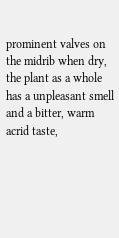prominent valves on the midrib when dry, the plant as a whole has a unpleasant smell and a bitter, warm acrid taste,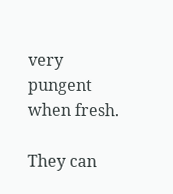very pungent when fresh.

They can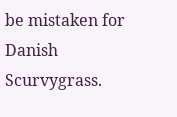be mistaken for Danish Scurvygrass.